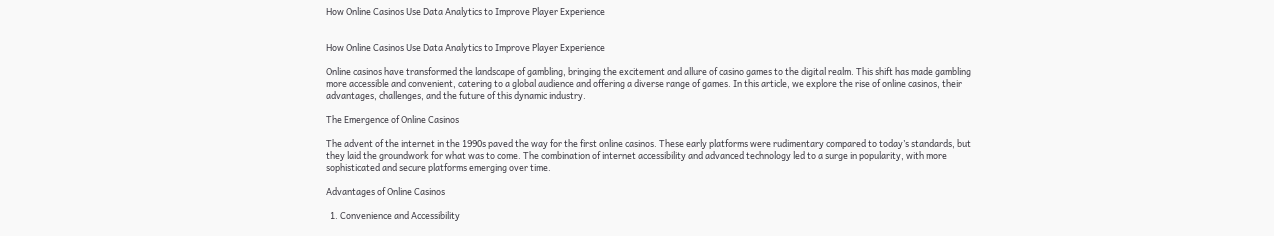How Online Casinos Use Data Analytics to Improve Player Experience


How Online Casinos Use Data Analytics to Improve Player Experience

Online casinos have transformed the landscape of gambling, bringing the excitement and allure of casino games to the digital realm. This shift has made gambling more accessible and convenient, catering to a global audience and offering a diverse range of games. In this article, we explore the rise of online casinos, their advantages, challenges, and the future of this dynamic industry.

The Emergence of Online Casinos

The advent of the internet in the 1990s paved the way for the first online casinos. These early platforms were rudimentary compared to today’s standards, but they laid the groundwork for what was to come. The combination of internet accessibility and advanced technology led to a surge in popularity, with more sophisticated and secure platforms emerging over time.

Advantages of Online Casinos

  1. Convenience and Accessibility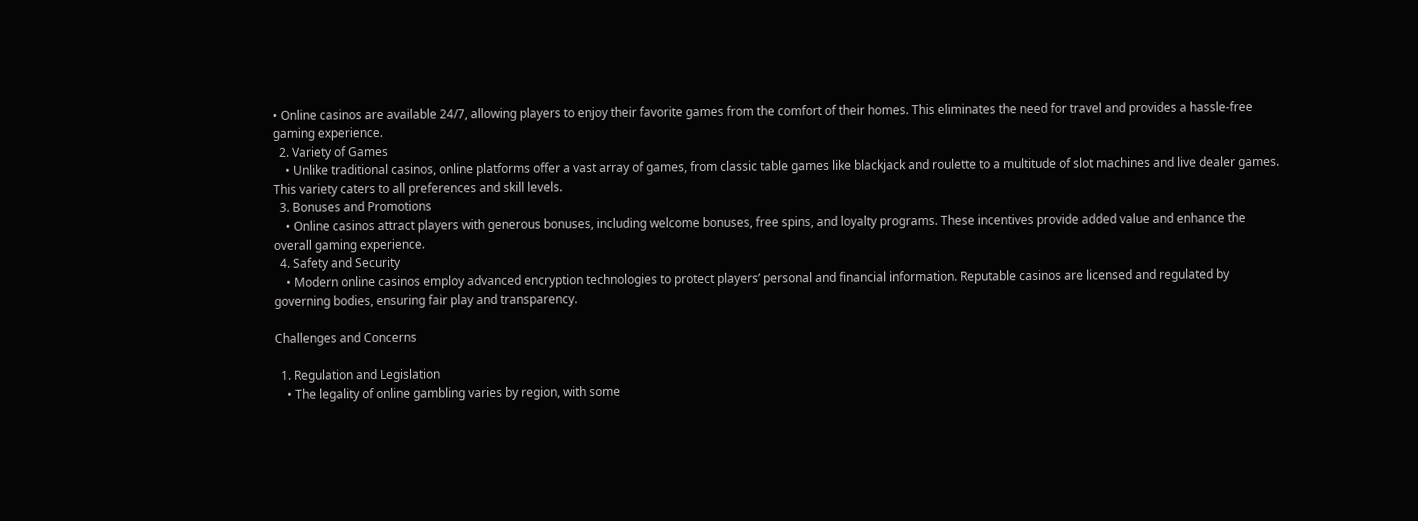• Online casinos are available 24/7, allowing players to enjoy their favorite games from the comfort of their homes. This eliminates the need for travel and provides a hassle-free gaming experience.
  2. Variety of Games
    • Unlike traditional casinos, online platforms offer a vast array of games, from classic table games like blackjack and roulette to a multitude of slot machines and live dealer games. This variety caters to all preferences and skill levels.
  3. Bonuses and Promotions
    • Online casinos attract players with generous bonuses, including welcome bonuses, free spins, and loyalty programs. These incentives provide added value and enhance the overall gaming experience.
  4. Safety and Security
    • Modern online casinos employ advanced encryption technologies to protect players’ personal and financial information. Reputable casinos are licensed and regulated by governing bodies, ensuring fair play and transparency.

Challenges and Concerns

  1. Regulation and Legislation
    • The legality of online gambling varies by region, with some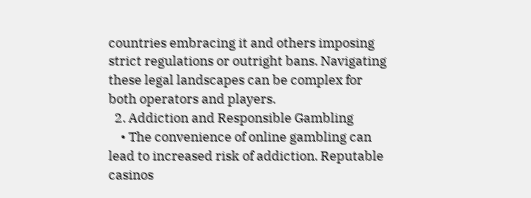countries embracing it and others imposing strict regulations or outright bans. Navigating these legal landscapes can be complex for both operators and players.
  2. Addiction and Responsible Gambling
    • The convenience of online gambling can lead to increased risk of addiction. Reputable casinos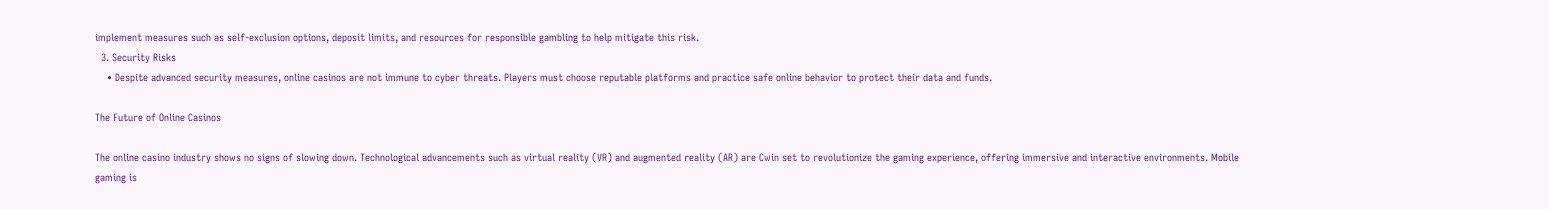implement measures such as self-exclusion options, deposit limits, and resources for responsible gambling to help mitigate this risk.
  3. Security Risks
    • Despite advanced security measures, online casinos are not immune to cyber threats. Players must choose reputable platforms and practice safe online behavior to protect their data and funds.

The Future of Online Casinos

The online casino industry shows no signs of slowing down. Technological advancements such as virtual reality (VR) and augmented reality (AR) are Cwin set to revolutionize the gaming experience, offering immersive and interactive environments. Mobile gaming is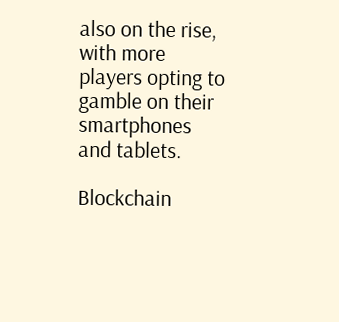also on the rise, with more players opting to gamble on their smartphones and tablets.

Blockchain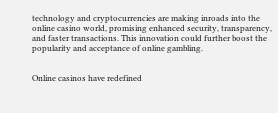technology and cryptocurrencies are making inroads into the online casino world, promising enhanced security, transparency, and faster transactions. This innovation could further boost the popularity and acceptance of online gambling.


Online casinos have redefined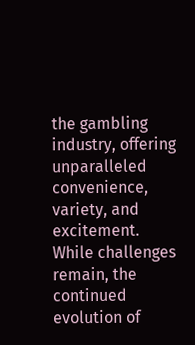the gambling industry, offering unparalleled convenience, variety, and excitement. While challenges remain, the continued evolution of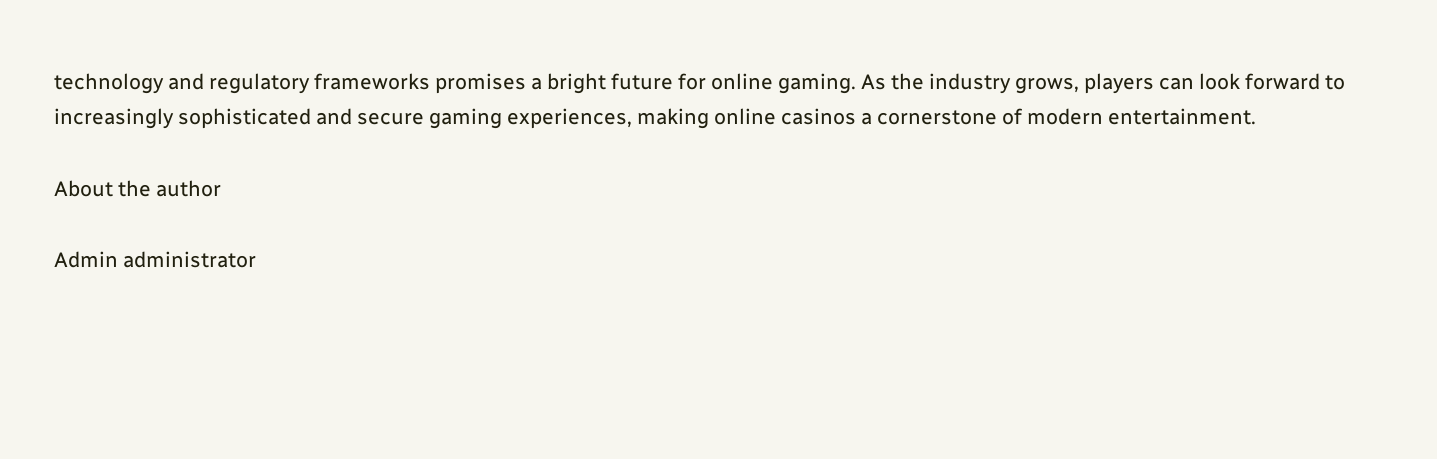technology and regulatory frameworks promises a bright future for online gaming. As the industry grows, players can look forward to increasingly sophisticated and secure gaming experiences, making online casinos a cornerstone of modern entertainment.

About the author

Admin administrator